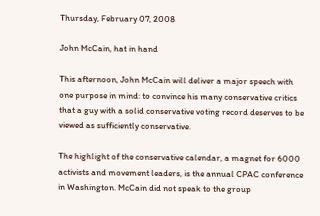Thursday, February 07, 2008

John McCain, hat in hand

This afternoon, John McCain will deliver a major speech with one purpose in mind: to convince his many conservative critics that a guy with a solid conservative voting record deserves to be viewed as sufficiently conservative.

The highlight of the conservative calendar, a magnet for 6000 activists and movement leaders, is the annual CPAC conference in Washington. McCain did not speak to the group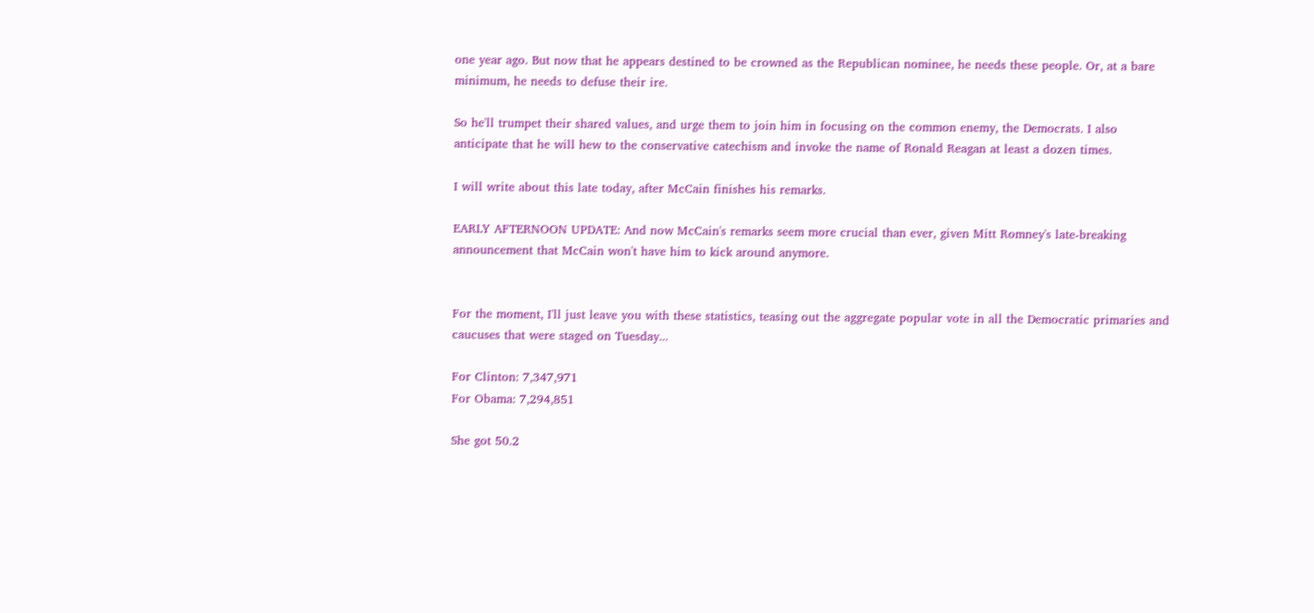one year ago. But now that he appears destined to be crowned as the Republican nominee, he needs these people. Or, at a bare minimum, he needs to defuse their ire.

So he'll trumpet their shared values, and urge them to join him in focusing on the common enemy, the Democrats. I also anticipate that he will hew to the conservative catechism and invoke the name of Ronald Reagan at least a dozen times.

I will write about this late today, after McCain finishes his remarks.

EARLY AFTERNOON UPDATE: And now McCain's remarks seem more crucial than ever, given Mitt Romney's late-breaking announcement that McCain won't have him to kick around anymore.


For the moment, I'll just leave you with these statistics, teasing out the aggregate popular vote in all the Democratic primaries and caucuses that were staged on Tuesday...

For Clinton: 7,347,971
For Obama: 7,294,851

She got 50.2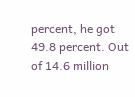percent, he got 49.8 percent. Out of 14.6 million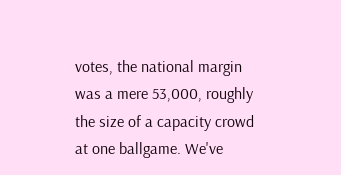votes, the national margin was a mere 53,000, roughly the size of a capacity crowd at one ballgame. We've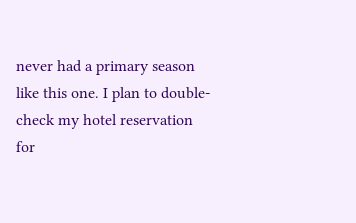never had a primary season like this one. I plan to double-check my hotel reservation for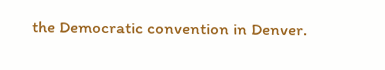the Democratic convention in Denver.